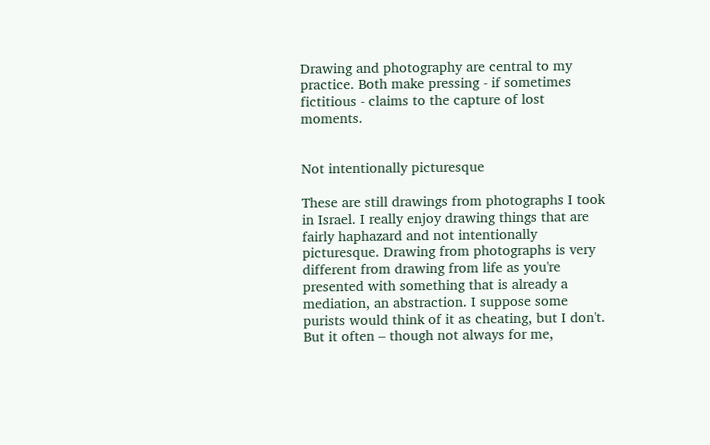Drawing and photography are central to my practice. Both make pressing - if sometimes fictitious - claims to the capture of lost moments.


Not intentionally picturesque

These are still drawings from photographs I took in Israel. I really enjoy drawing things that are fairly haphazard and not intentionally picturesque. Drawing from photographs is very different from drawing from life as you're presented with something that is already a mediation, an abstraction. I suppose some purists would think of it as cheating, but I don't. But it often – though not always for me,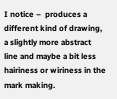I notice –  produces a different kind of drawing, a slightly more abstract line and maybe a bit less hairiness or wiriness in the mark making.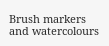Brush markers and watercolours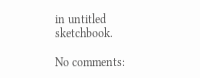in untitled sketchbook.

No comments: